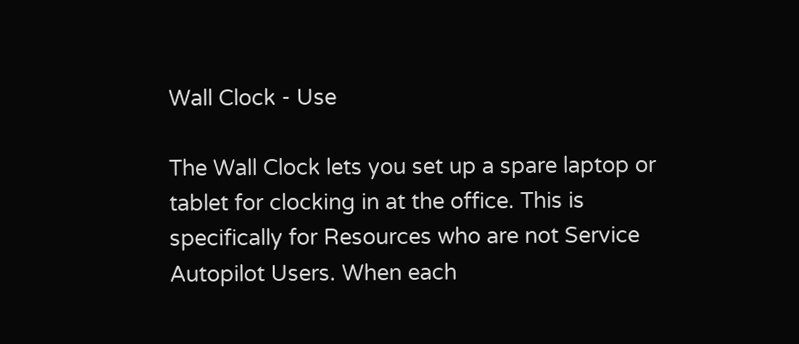Wall Clock - Use

The Wall Clock lets you set up a spare laptop or tablet for clocking in at the office. This is specifically for Resources who are not Service Autopilot Users. When each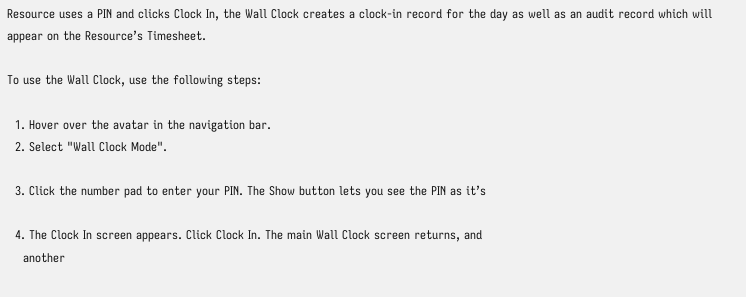Resource uses a PIN and clicks Clock In, the Wall Clock creates a clock-in record for the day as well as an audit record which will appear on the Resource’s Timesheet.

To use the Wall Clock, use the following steps:

  1. Hover over the avatar in the navigation bar.
  2. Select "Wall Clock Mode".

  3. Click the number pad to enter your PIN. The Show button lets you see the PIN as it’s

  4. The Clock In screen appears. Click Clock In. The main Wall Clock screen returns, and
    another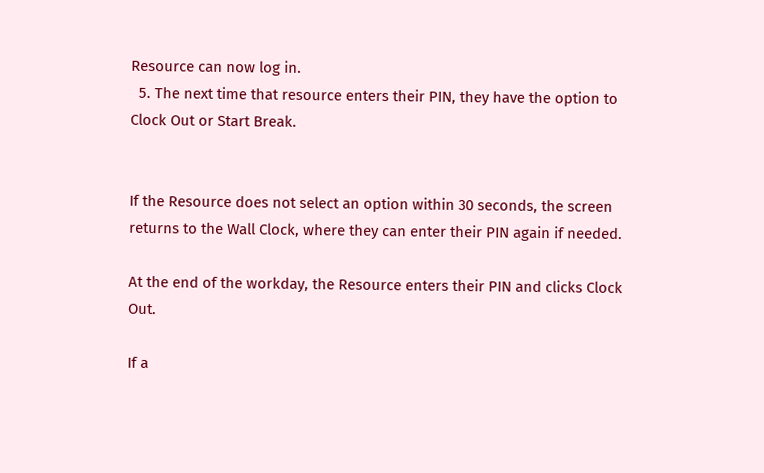Resource can now log in.
  5. The next time that resource enters their PIN, they have the option to Clock Out or Start Break.


If the Resource does not select an option within 30 seconds, the screen returns to the Wall Clock, where they can enter their PIN again if needed.

At the end of the workday, the Resource enters their PIN and clicks Clock Out.

If a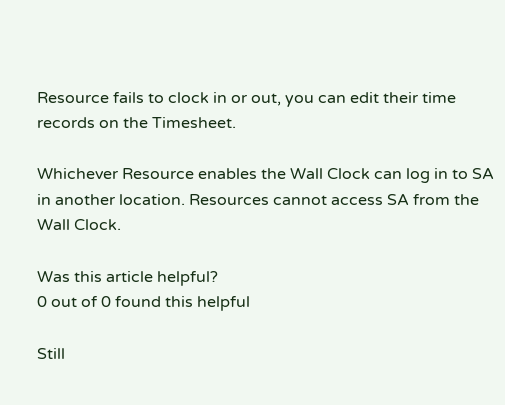Resource fails to clock in or out, you can edit their time records on the Timesheet.

Whichever Resource enables the Wall Clock can log in to SA in another location. Resources cannot access SA from the Wall Clock.

Was this article helpful?
0 out of 0 found this helpful

Still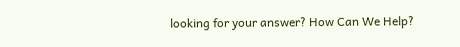looking for your answer? How Can We Help?